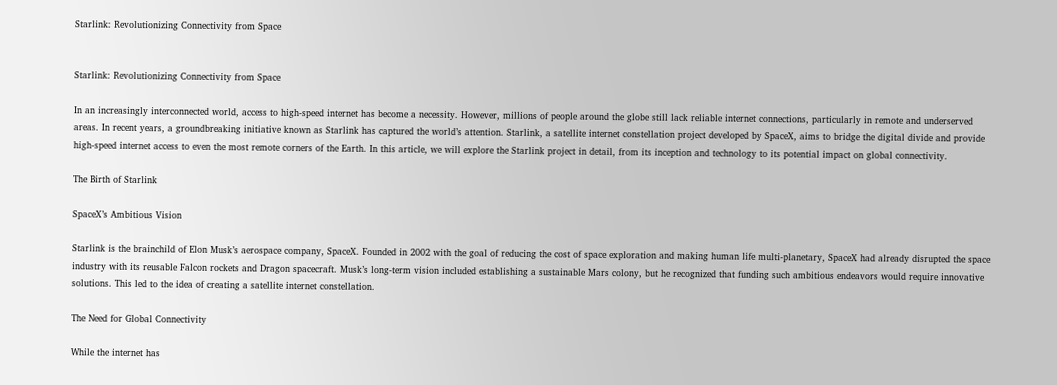Starlink: Revolutionizing Connectivity from Space


Starlink: Revolutionizing Connectivity from Space

In an increasingly interconnected world, access to high-speed internet has become a necessity. However, millions of people around the globe still lack reliable internet connections, particularly in remote and underserved areas. In recent years, a groundbreaking initiative known as Starlink has captured the world’s attention. Starlink, a satellite internet constellation project developed by SpaceX, aims to bridge the digital divide and provide high-speed internet access to even the most remote corners of the Earth. In this article, we will explore the Starlink project in detail, from its inception and technology to its potential impact on global connectivity.

The Birth of Starlink

SpaceX’s Ambitious Vision

Starlink is the brainchild of Elon Musk’s aerospace company, SpaceX. Founded in 2002 with the goal of reducing the cost of space exploration and making human life multi-planetary, SpaceX had already disrupted the space industry with its reusable Falcon rockets and Dragon spacecraft. Musk’s long-term vision included establishing a sustainable Mars colony, but he recognized that funding such ambitious endeavors would require innovative solutions. This led to the idea of creating a satellite internet constellation.

The Need for Global Connectivity

While the internet has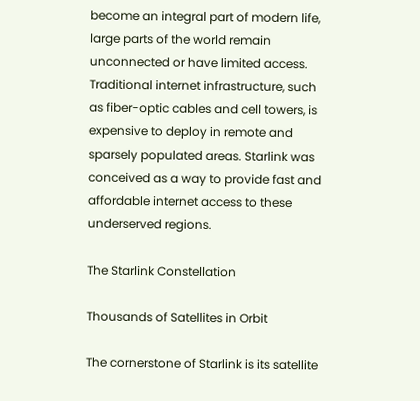become an integral part of modern life, large parts of the world remain unconnected or have limited access. Traditional internet infrastructure, such as fiber-optic cables and cell towers, is expensive to deploy in remote and sparsely populated areas. Starlink was conceived as a way to provide fast and affordable internet access to these underserved regions.

The Starlink Constellation

Thousands of Satellites in Orbit

The cornerstone of Starlink is its satellite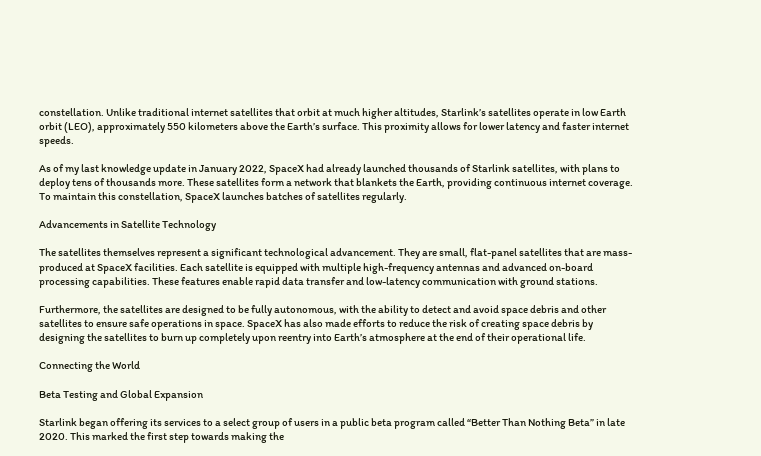constellation. Unlike traditional internet satellites that orbit at much higher altitudes, Starlink’s satellites operate in low Earth orbit (LEO), approximately 550 kilometers above the Earth’s surface. This proximity allows for lower latency and faster internet speeds.

As of my last knowledge update in January 2022, SpaceX had already launched thousands of Starlink satellites, with plans to deploy tens of thousands more. These satellites form a network that blankets the Earth, providing continuous internet coverage. To maintain this constellation, SpaceX launches batches of satellites regularly.

Advancements in Satellite Technology

The satellites themselves represent a significant technological advancement. They are small, flat-panel satellites that are mass-produced at SpaceX facilities. Each satellite is equipped with multiple high-frequency antennas and advanced on-board processing capabilities. These features enable rapid data transfer and low-latency communication with ground stations.

Furthermore, the satellites are designed to be fully autonomous, with the ability to detect and avoid space debris and other satellites to ensure safe operations in space. SpaceX has also made efforts to reduce the risk of creating space debris by designing the satellites to burn up completely upon reentry into Earth’s atmosphere at the end of their operational life.

Connecting the World

Beta Testing and Global Expansion

Starlink began offering its services to a select group of users in a public beta program called “Better Than Nothing Beta” in late 2020. This marked the first step towards making the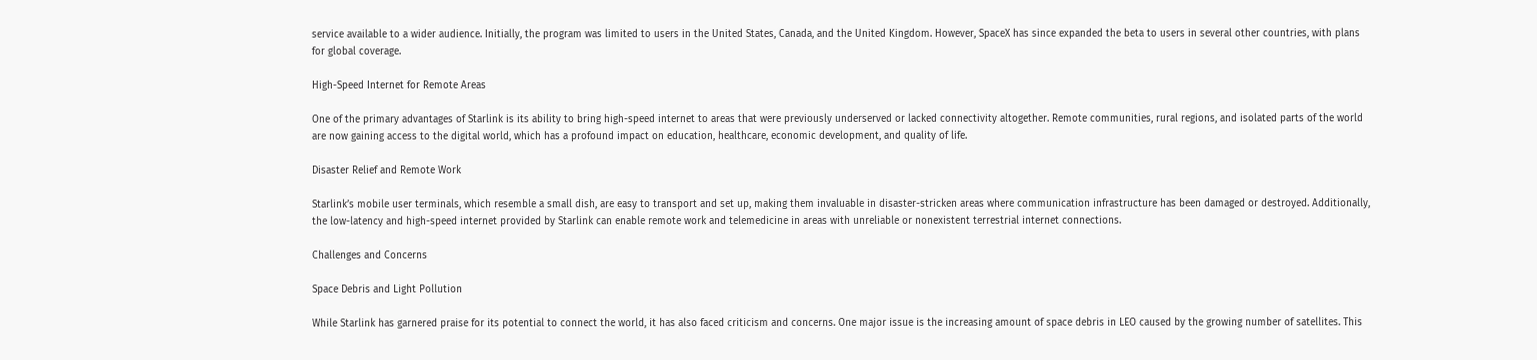service available to a wider audience. Initially, the program was limited to users in the United States, Canada, and the United Kingdom. However, SpaceX has since expanded the beta to users in several other countries, with plans for global coverage.

High-Speed Internet for Remote Areas

One of the primary advantages of Starlink is its ability to bring high-speed internet to areas that were previously underserved or lacked connectivity altogether. Remote communities, rural regions, and isolated parts of the world are now gaining access to the digital world, which has a profound impact on education, healthcare, economic development, and quality of life.

Disaster Relief and Remote Work

Starlink’s mobile user terminals, which resemble a small dish, are easy to transport and set up, making them invaluable in disaster-stricken areas where communication infrastructure has been damaged or destroyed. Additionally, the low-latency and high-speed internet provided by Starlink can enable remote work and telemedicine in areas with unreliable or nonexistent terrestrial internet connections.

Challenges and Concerns

Space Debris and Light Pollution

While Starlink has garnered praise for its potential to connect the world, it has also faced criticism and concerns. One major issue is the increasing amount of space debris in LEO caused by the growing number of satellites. This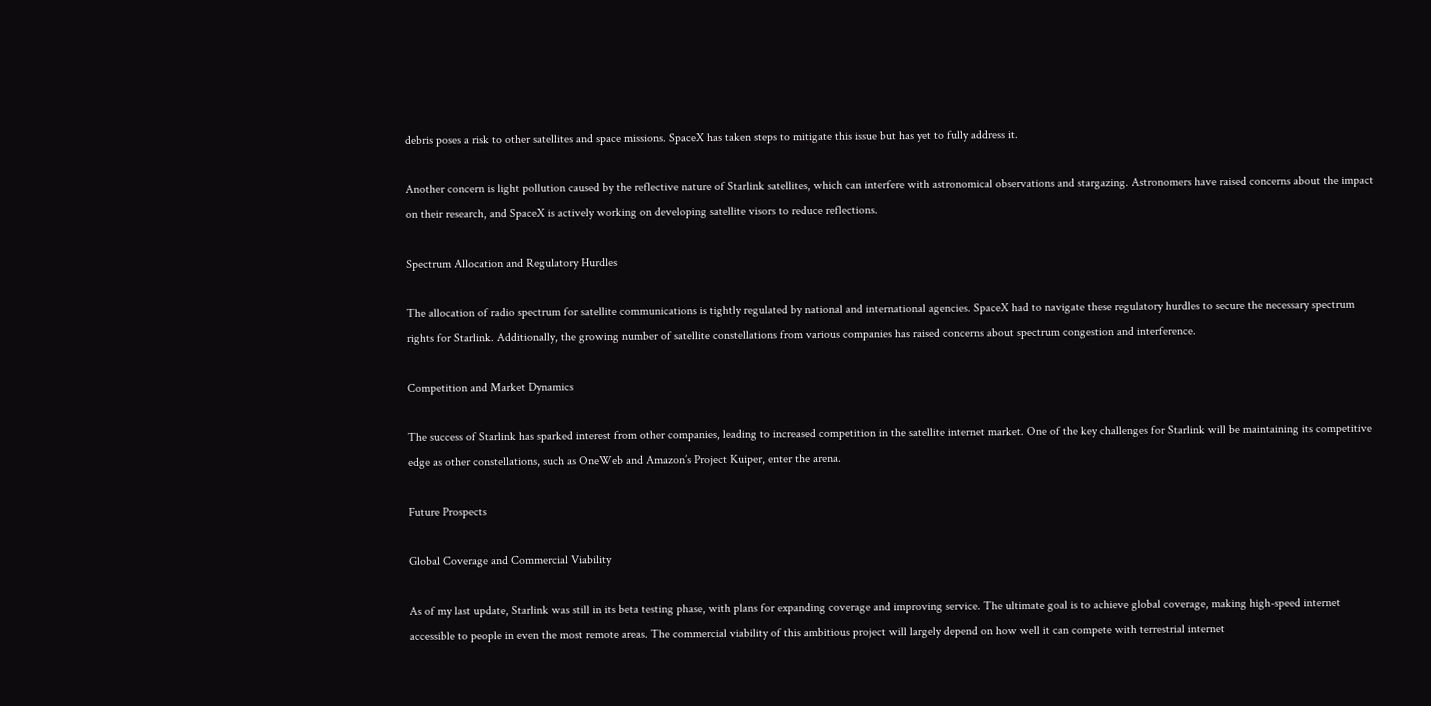debris poses a risk to other satellites and space missions. SpaceX has taken steps to mitigate this issue but has yet to fully address it.

Another concern is light pollution caused by the reflective nature of Starlink satellites, which can interfere with astronomical observations and stargazing. Astronomers have raised concerns about the impact on their research, and SpaceX is actively working on developing satellite visors to reduce reflections.

Spectrum Allocation and Regulatory Hurdles

The allocation of radio spectrum for satellite communications is tightly regulated by national and international agencies. SpaceX had to navigate these regulatory hurdles to secure the necessary spectrum rights for Starlink. Additionally, the growing number of satellite constellations from various companies has raised concerns about spectrum congestion and interference.

Competition and Market Dynamics

The success of Starlink has sparked interest from other companies, leading to increased competition in the satellite internet market. One of the key challenges for Starlink will be maintaining its competitive edge as other constellations, such as OneWeb and Amazon’s Project Kuiper, enter the arena.

Future Prospects

Global Coverage and Commercial Viability

As of my last update, Starlink was still in its beta testing phase, with plans for expanding coverage and improving service. The ultimate goal is to achieve global coverage, making high-speed internet accessible to people in even the most remote areas. The commercial viability of this ambitious project will largely depend on how well it can compete with terrestrial internet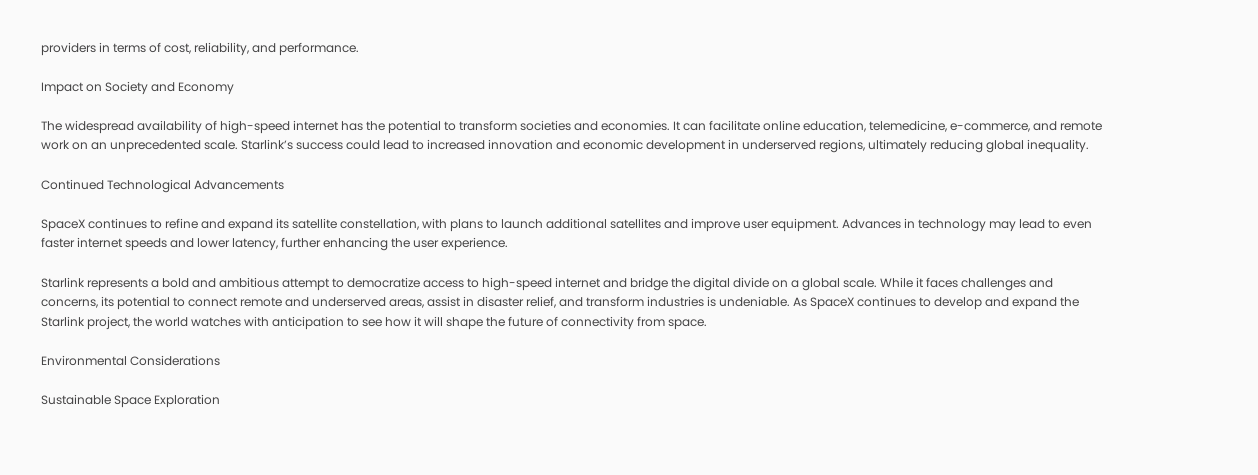providers in terms of cost, reliability, and performance.

Impact on Society and Economy

The widespread availability of high-speed internet has the potential to transform societies and economies. It can facilitate online education, telemedicine, e-commerce, and remote work on an unprecedented scale. Starlink’s success could lead to increased innovation and economic development in underserved regions, ultimately reducing global inequality.

Continued Technological Advancements

SpaceX continues to refine and expand its satellite constellation, with plans to launch additional satellites and improve user equipment. Advances in technology may lead to even faster internet speeds and lower latency, further enhancing the user experience.

Starlink represents a bold and ambitious attempt to democratize access to high-speed internet and bridge the digital divide on a global scale. While it faces challenges and concerns, its potential to connect remote and underserved areas, assist in disaster relief, and transform industries is undeniable. As SpaceX continues to develop and expand the Starlink project, the world watches with anticipation to see how it will shape the future of connectivity from space.

Environmental Considerations

Sustainable Space Exploration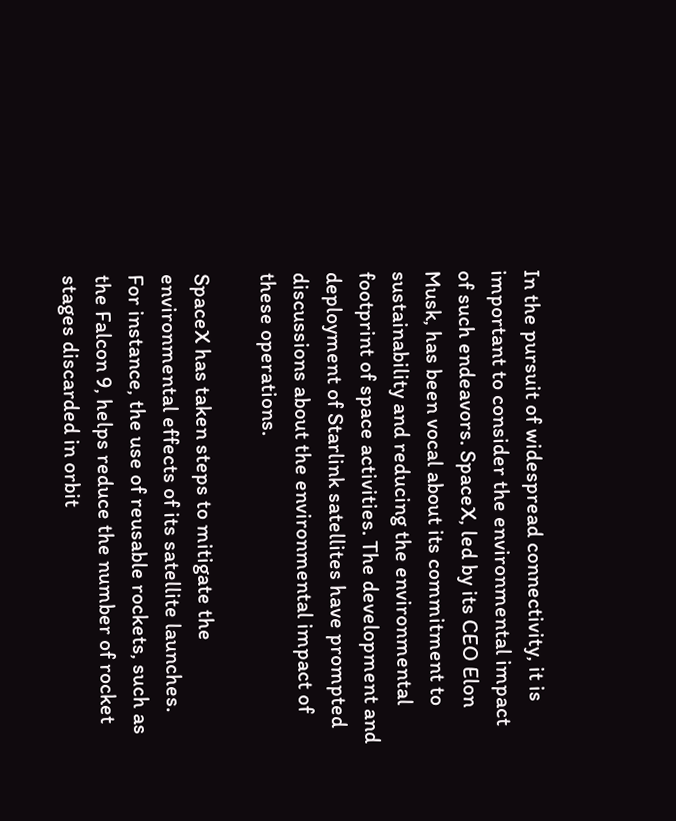In the pursuit of widespread connectivity, it is important to consider the environmental impact of such endeavors. SpaceX, led by its CEO Elon Musk, has been vocal about its commitment to sustainability and reducing the environmental footprint of space activities. The development and deployment of Starlink satellites have prompted discussions about the environmental impact of these operations.

SpaceX has taken steps to mitigate the environmental effects of its satellite launches. For instance, the use of reusable rockets, such as the Falcon 9, helps reduce the number of rocket stages discarded in orbit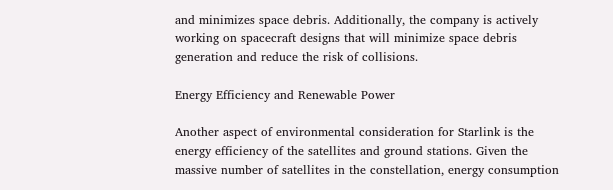and minimizes space debris. Additionally, the company is actively working on spacecraft designs that will minimize space debris generation and reduce the risk of collisions.

Energy Efficiency and Renewable Power

Another aspect of environmental consideration for Starlink is the energy efficiency of the satellites and ground stations. Given the massive number of satellites in the constellation, energy consumption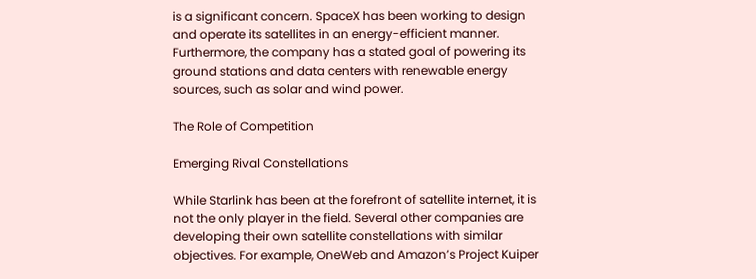is a significant concern. SpaceX has been working to design and operate its satellites in an energy-efficient manner. Furthermore, the company has a stated goal of powering its ground stations and data centers with renewable energy sources, such as solar and wind power.

The Role of Competition

Emerging Rival Constellations

While Starlink has been at the forefront of satellite internet, it is not the only player in the field. Several other companies are developing their own satellite constellations with similar objectives. For example, OneWeb and Amazon’s Project Kuiper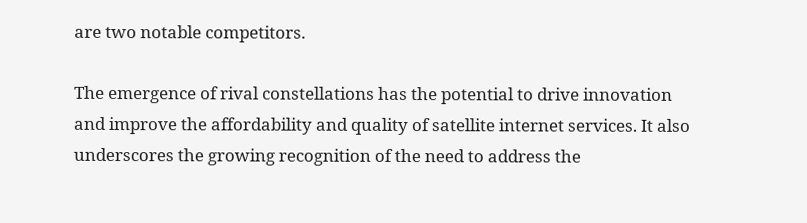are two notable competitors.

The emergence of rival constellations has the potential to drive innovation and improve the affordability and quality of satellite internet services. It also underscores the growing recognition of the need to address the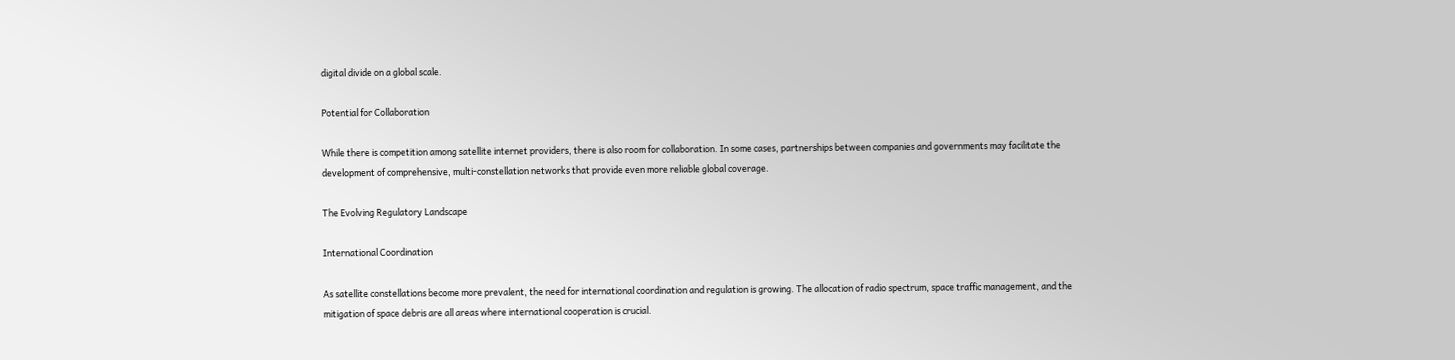digital divide on a global scale.

Potential for Collaboration

While there is competition among satellite internet providers, there is also room for collaboration. In some cases, partnerships between companies and governments may facilitate the development of comprehensive, multi-constellation networks that provide even more reliable global coverage.

The Evolving Regulatory Landscape

International Coordination

As satellite constellations become more prevalent, the need for international coordination and regulation is growing. The allocation of radio spectrum, space traffic management, and the mitigation of space debris are all areas where international cooperation is crucial.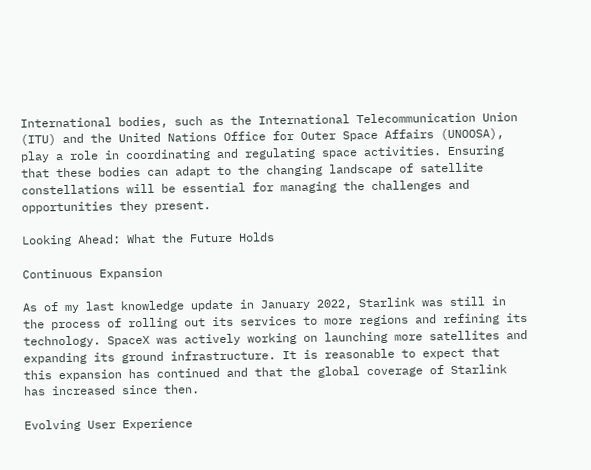International bodies, such as the International Telecommunication Union (ITU) and the United Nations Office for Outer Space Affairs (UNOOSA), play a role in coordinating and regulating space activities. Ensuring that these bodies can adapt to the changing landscape of satellite constellations will be essential for managing the challenges and opportunities they present.

Looking Ahead: What the Future Holds

Continuous Expansion

As of my last knowledge update in January 2022, Starlink was still in the process of rolling out its services to more regions and refining its technology. SpaceX was actively working on launching more satellites and expanding its ground infrastructure. It is reasonable to expect that this expansion has continued and that the global coverage of Starlink has increased since then.

Evolving User Experience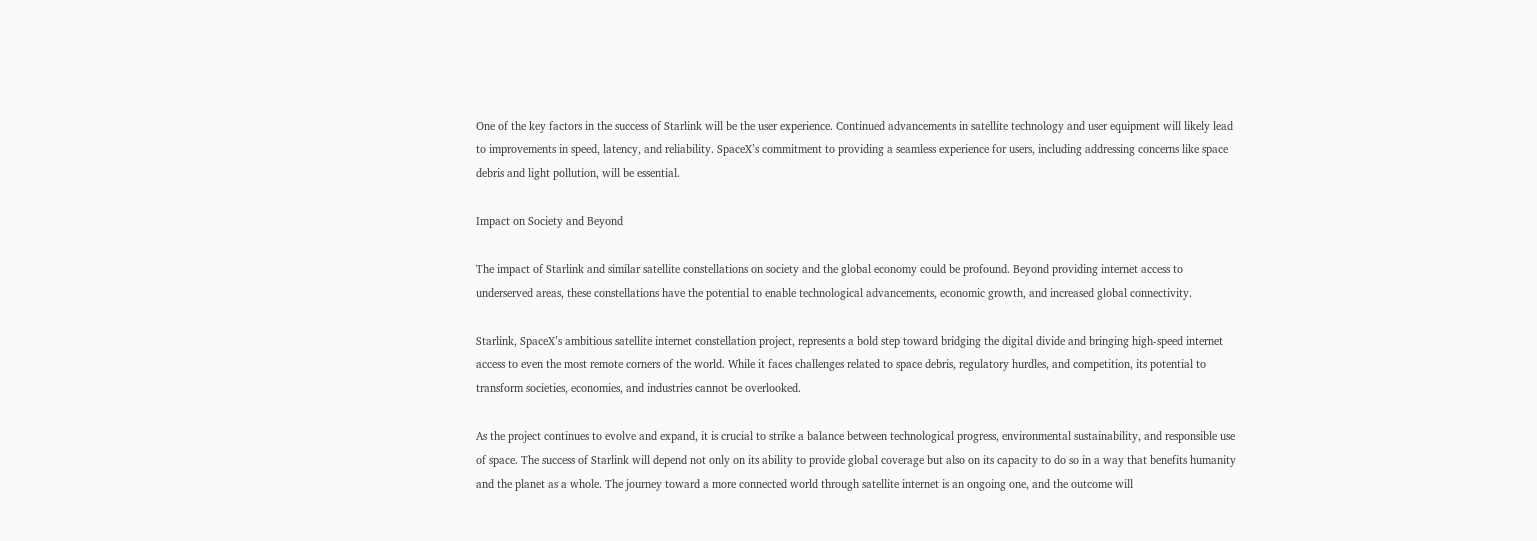One of the key factors in the success of Starlink will be the user experience. Continued advancements in satellite technology and user equipment will likely lead to improvements in speed, latency, and reliability. SpaceX’s commitment to providing a seamless experience for users, including addressing concerns like space debris and light pollution, will be essential.

Impact on Society and Beyond

The impact of Starlink and similar satellite constellations on society and the global economy could be profound. Beyond providing internet access to underserved areas, these constellations have the potential to enable technological advancements, economic growth, and increased global connectivity.

Starlink, SpaceX’s ambitious satellite internet constellation project, represents a bold step toward bridging the digital divide and bringing high-speed internet access to even the most remote corners of the world. While it faces challenges related to space debris, regulatory hurdles, and competition, its potential to transform societies, economies, and industries cannot be overlooked.

As the project continues to evolve and expand, it is crucial to strike a balance between technological progress, environmental sustainability, and responsible use of space. The success of Starlink will depend not only on its ability to provide global coverage but also on its capacity to do so in a way that benefits humanity and the planet as a whole. The journey toward a more connected world through satellite internet is an ongoing one, and the outcome will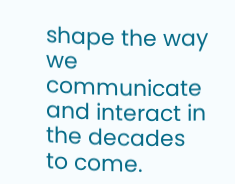shape the way we communicate and interact in the decades to come.